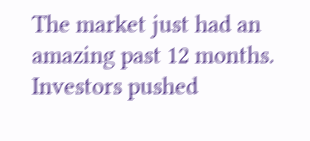The market just had an amazing past 12 months. Investors pushed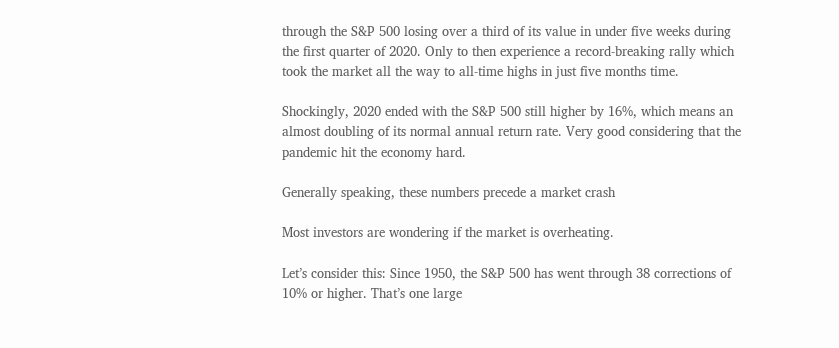through the S&P 500 losing over a third of its value in under five weeks during the first quarter of 2020. Only to then experience a record-breaking rally which took the market all the way to all-time highs in just five months time.

Shockingly, 2020 ended with the S&P 500 still higher by 16%, which means an almost doubling of its normal annual return rate. Very good considering that the pandemic hit the economy hard.

Generally speaking, these numbers precede a market crash

Most investors are wondering if the market is overheating.

Let’s consider this: Since 1950, the S&P 500 has went through 38 corrections of 10% or higher. That’s one large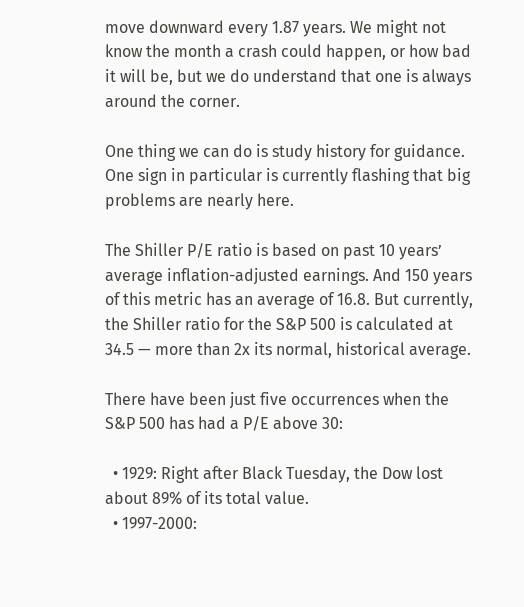move downward every 1.87 years. We might not know the month a crash could happen, or how bad it will be, but we do understand that one is always around the corner.

One thing we can do is study history for guidance. One sign in particular is currently flashing that big problems are nearly here.

The Shiller P/E ratio is based on past 10 years’ average inflation-adjusted earnings. And 150 years of this metric has an average of 16.8. But currently, the Shiller ratio for the S&P 500 is calculated at 34.5 — more than 2x its normal, historical average.

There have been just five occurrences when the S&P 500 has had a P/E above 30:

  • 1929: Right after Black Tuesday, the Dow lost about 89% of its total value.
  • 1997-2000: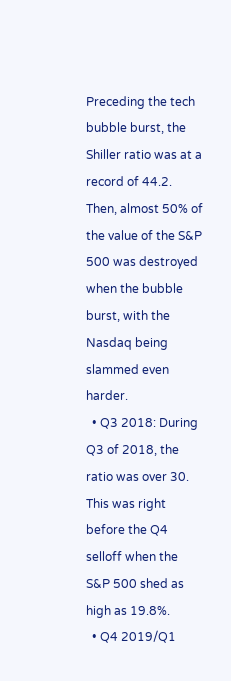Preceding the tech bubble burst, the Shiller ratio was at a record of 44.2. Then, almost 50% of the value of the S&P 500 was destroyed when the bubble burst, with the Nasdaq being slammed even harder.
  • Q3 2018: During Q3 of 2018, the ratio was over 30. This was right before the Q4 selloff when the S&P 500 shed as high as 19.8%.
  • Q4 2019/Q1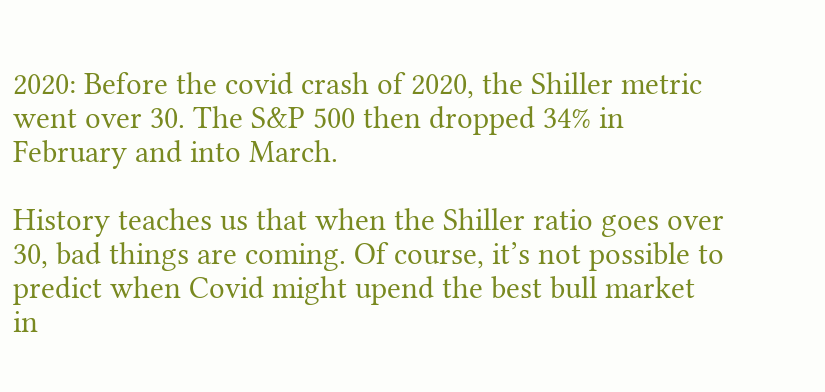2020: Before the covid crash of 2020, the Shiller metric went over 30. The S&P 500 then dropped 34% in February and into March.

History teaches us that when the Shiller ratio goes over 30, bad things are coming. Of course, it’s not possible to predict when Covid might upend the best bull market in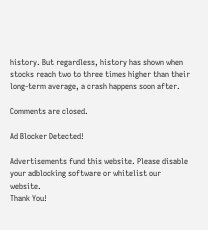history. But regardless, history has shown when stocks reach two to three times higher than their long-term average, a crash happens soon after.

Comments are closed.

Ad Blocker Detected!

Advertisements fund this website. Please disable your adblocking software or whitelist our website.
Thank You!